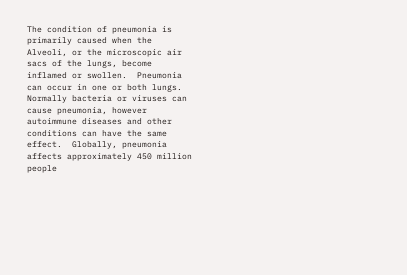The condition of pneumonia is primarily caused when the Alveoli, or the microscopic air sacs of the lungs, become inflamed or swollen.  Pneumonia can occur in one or both lungs.  Normally bacteria or viruses can cause pneumonia, however autoimmune diseases and other conditions can have the same effect.  Globally, pneumonia affects approximately 450 million people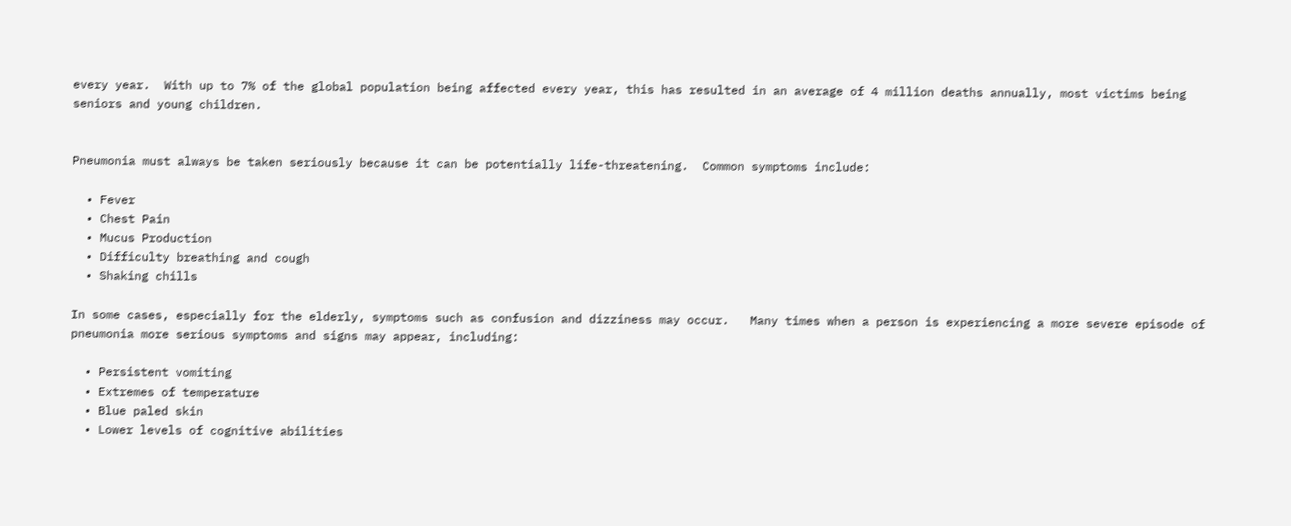every year.  With up to 7% of the global population being affected every year, this has resulted in an average of 4 million deaths annually, most victims being seniors and young children.


Pneumonia must always be taken seriously because it can be potentially life-threatening.  Common symptoms include:

  • Fever
  • Chest Pain
  • Mucus Production
  • Difficulty breathing and cough
  • Shaking chills

In some cases, especially for the elderly, symptoms such as confusion and dizziness may occur.   Many times when a person is experiencing a more severe episode of pneumonia more serious symptoms and signs may appear, including:

  • Persistent vomiting
  • Extremes of temperature
  • Blue paled skin
  • Lower levels of cognitive abilities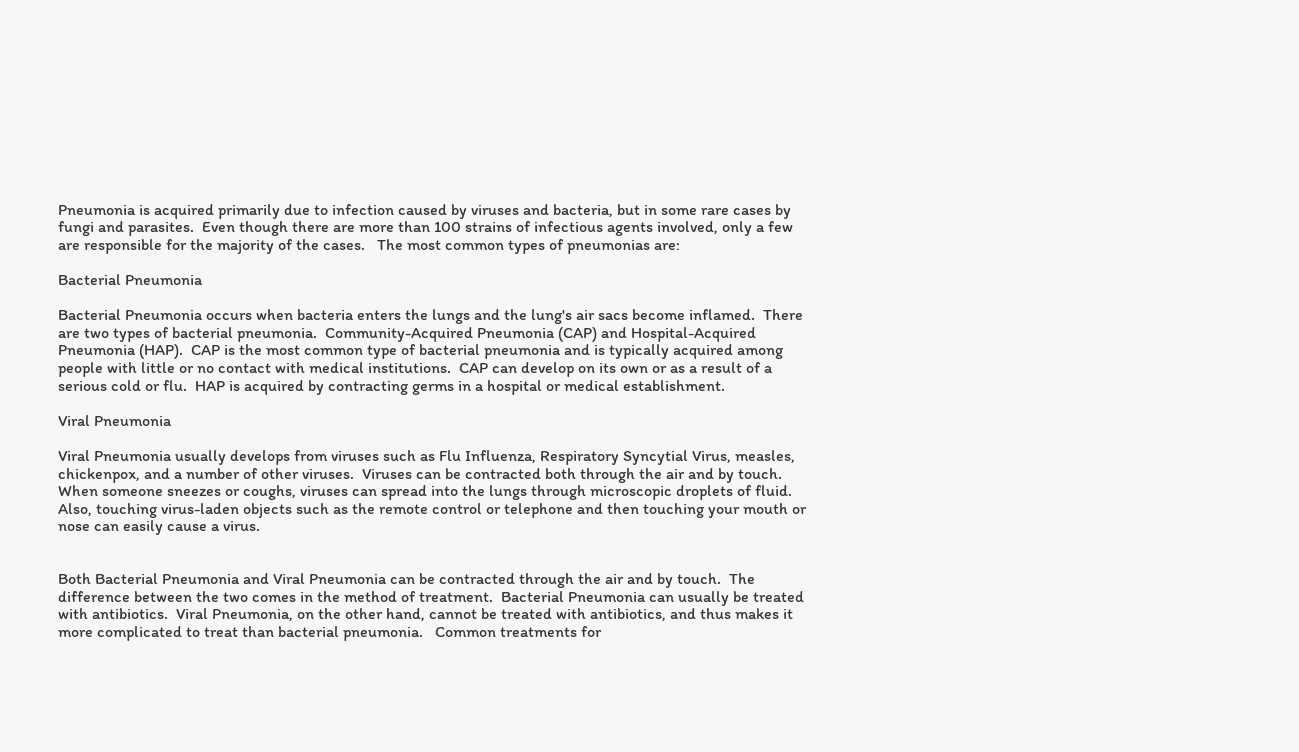Pneumonia is acquired primarily due to infection caused by viruses and bacteria, but in some rare cases by fungi and parasites.  Even though there are more than 100 strains of infectious agents involved, only a few are responsible for the majority of the cases.   The most common types of pneumonias are:

Bacterial Pneumonia

Bacterial Pneumonia occurs when bacteria enters the lungs and the lung's air sacs become inflamed.  There are two types of bacterial pneumonia.  Community-Acquired Pneumonia (CAP) and Hospital-Acquired Pneumonia (HAP).  CAP is the most common type of bacterial pneumonia and is typically acquired among people with little or no contact with medical institutions.  CAP can develop on its own or as a result of a serious cold or flu.  HAP is acquired by contracting germs in a hospital or medical establishment.

Viral Pneumonia

Viral Pneumonia usually develops from viruses such as Flu Influenza, Respiratory Syncytial Virus, measles, chickenpox, and a number of other viruses.  Viruses can be contracted both through the air and by touch.  When someone sneezes or coughs, viruses can spread into the lungs through microscopic droplets of fluid.  Also, touching virus-laden objects such as the remote control or telephone and then touching your mouth or nose can easily cause a virus.


Both Bacterial Pneumonia and Viral Pneumonia can be contracted through the air and by touch.  The difference between the two comes in the method of treatment.  Bacterial Pneumonia can usually be treated with antibiotics.  Viral Pneumonia, on the other hand, cannot be treated with antibiotics, and thus makes it more complicated to treat than bacterial pneumonia.   Common treatments for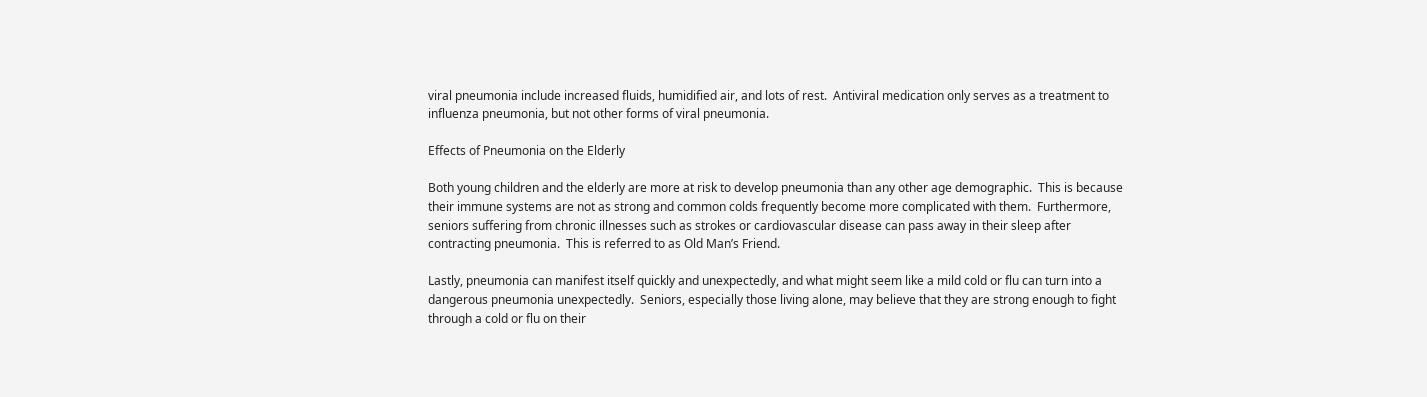viral pneumonia include increased fluids, humidified air, and lots of rest.  Antiviral medication only serves as a treatment to influenza pneumonia, but not other forms of viral pneumonia.

Effects of Pneumonia on the Elderly

Both young children and the elderly are more at risk to develop pneumonia than any other age demographic.  This is because their immune systems are not as strong and common colds frequently become more complicated with them.  Furthermore, seniors suffering from chronic illnesses such as strokes or cardiovascular disease can pass away in their sleep after contracting pneumonia.  This is referred to as Old Man’s Friend.

Lastly, pneumonia can manifest itself quickly and unexpectedly, and what might seem like a mild cold or flu can turn into a dangerous pneumonia unexpectedly.  Seniors, especially those living alone, may believe that they are strong enough to fight through a cold or flu on their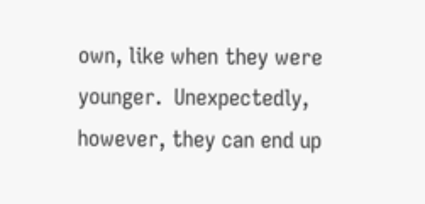own, like when they were younger.  Unexpectedly, however, they can end up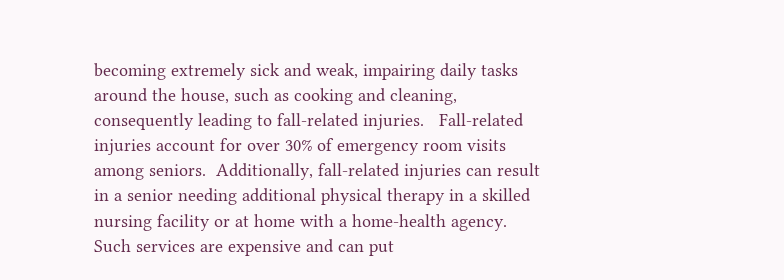becoming extremely sick and weak, impairing daily tasks around the house, such as cooking and cleaning, consequently leading to fall-related injuries.   Fall-related injuries account for over 30% of emergency room visits among seniors.  Additionally, fall-related injuries can result in a senior needing additional physical therapy in a skilled nursing facility or at home with a home-health agency.  Such services are expensive and can put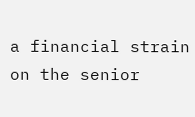a financial strain on the senior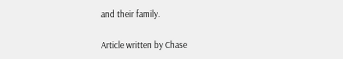and their family.

Article written by Chase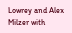Lowrey and Alex Milzer with